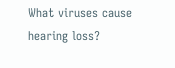What viruses cause hearing loss?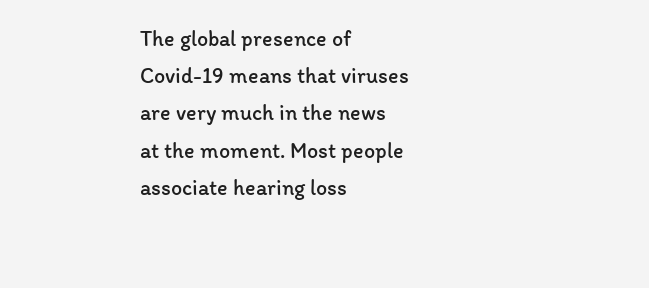The global presence of Covid-19 means that viruses are very much in the news at the moment. Most people associate hearing loss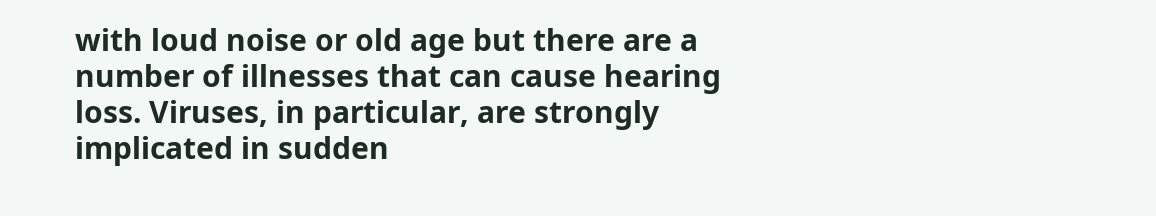with loud noise or old age but there are a number of illnesses that can cause hearing loss. Viruses, in particular, are strongly implicated in sudden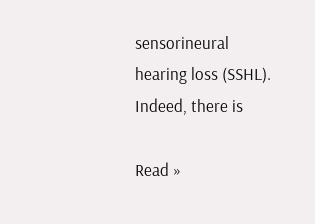sensorineural hearing loss (SSHL). Indeed, there is

Read »